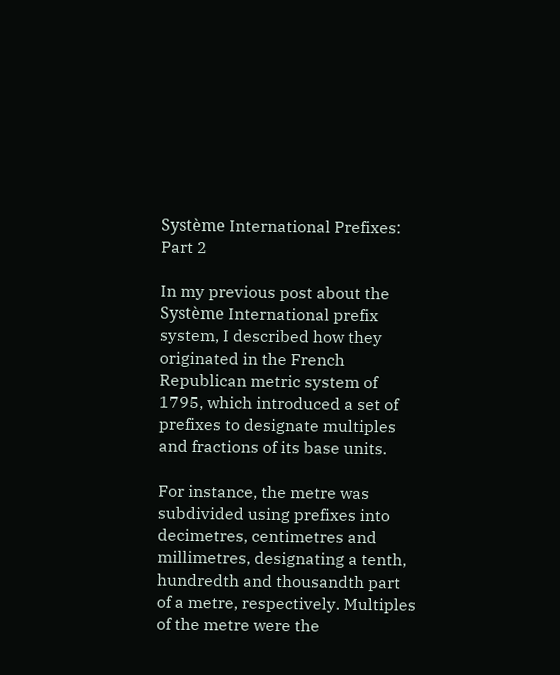Système International Prefixes: Part 2

In my previous post about the Système International prefix system, I described how they originated in the French Republican metric system of 1795, which introduced a set of prefixes to designate multiples and fractions of its base units.

For instance, the metre was subdivided using prefixes into decimetres, centimetres and millimetres, designating a tenth, hundredth and thousandth part of a metre, respectively. Multiples of the metre were the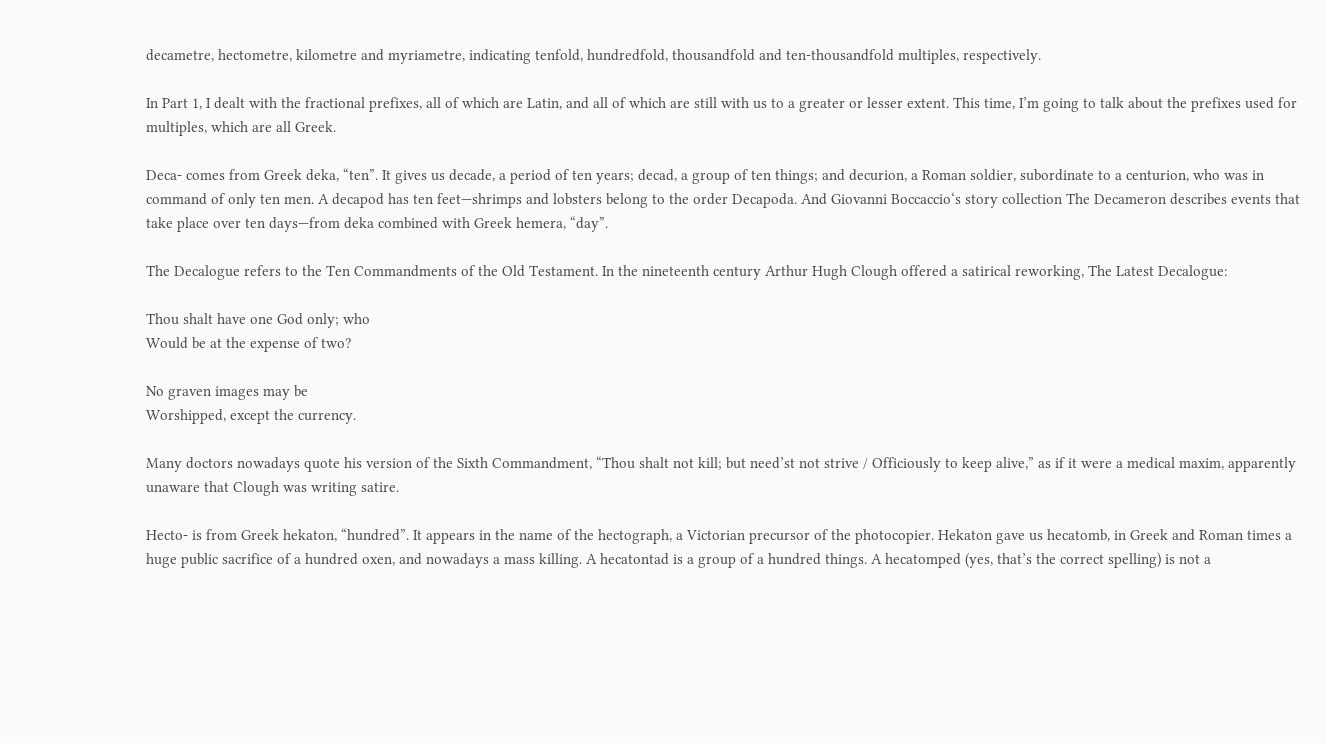decametre, hectometre, kilometre and myriametre, indicating tenfold, hundredfold, thousandfold and ten-thousandfold multiples, respectively.

In Part 1, I dealt with the fractional prefixes, all of which are Latin, and all of which are still with us to a greater or lesser extent. This time, I’m going to talk about the prefixes used for multiples, which are all Greek.

Deca- comes from Greek deka, “ten”. It gives us decade, a period of ten years; decad, a group of ten things; and decurion, a Roman soldier, subordinate to a centurion, who was in command of only ten men. A decapod has ten feet—shrimps and lobsters belong to the order Decapoda. And Giovanni Boccaccio‘s story collection The Decameron describes events that take place over ten days—from deka combined with Greek hemera, “day”.

The Decalogue refers to the Ten Commandments of the Old Testament. In the nineteenth century Arthur Hugh Clough offered a satirical reworking, The Latest Decalogue:

Thou shalt have one God only; who
Would be at the expense of two?

No graven images may be
Worshipped, except the currency.

Many doctors nowadays quote his version of the Sixth Commandment, “Thou shalt not kill; but need’st not strive / Officiously to keep alive,” as if it were a medical maxim, apparently unaware that Clough was writing satire.

Hecto- is from Greek hekaton, “hundred”. It appears in the name of the hectograph, a Victorian precursor of the photocopier. Hekaton gave us hecatomb, in Greek and Roman times a huge public sacrifice of a hundred oxen, and nowadays a mass killing. A hecatontad is a group of a hundred things. A hecatomped (yes, that’s the correct spelling) is not a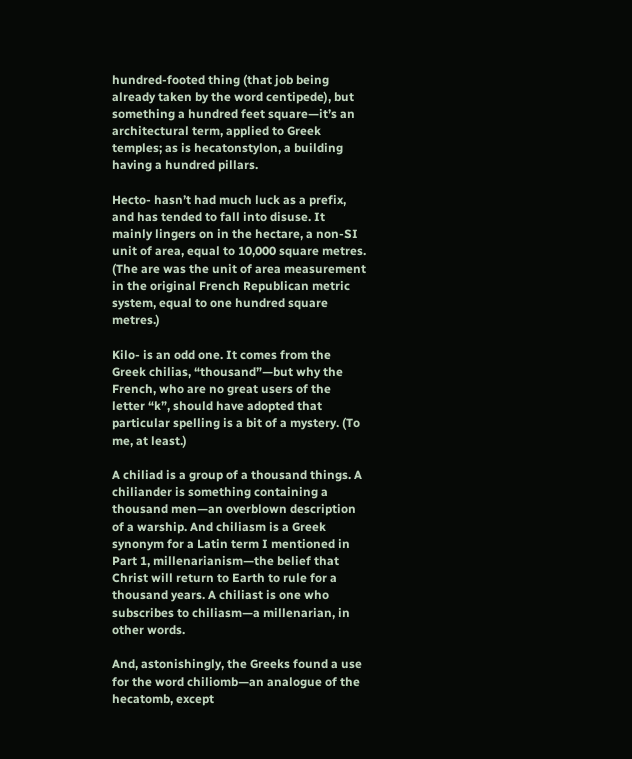hundred-footed thing (that job being already taken by the word centipede), but something a hundred feet square—it’s an architectural term, applied to Greek temples; as is hecatonstylon, a building having a hundred pillars.

Hecto- hasn’t had much luck as a prefix, and has tended to fall into disuse. It mainly lingers on in the hectare, a non-SI unit of area, equal to 10,000 square metres. (The are was the unit of area measurement in the original French Republican metric system, equal to one hundred square metres.)

Kilo- is an odd one. It comes from the Greek chilias, “thousand”—but why the French, who are no great users of the letter “k”, should have adopted that particular spelling is a bit of a mystery. (To me, at least.)

A chiliad is a group of a thousand things. A chiliander is something containing a thousand men—an overblown description of a warship. And chiliasm is a Greek synonym for a Latin term I mentioned in Part 1, millenarianism—the belief that Christ will return to Earth to rule for a thousand years. A chiliast is one who subscribes to chiliasm—a millenarian, in other words.

And, astonishingly, the Greeks found a use for the word chiliomb—an analogue of the hecatomb, except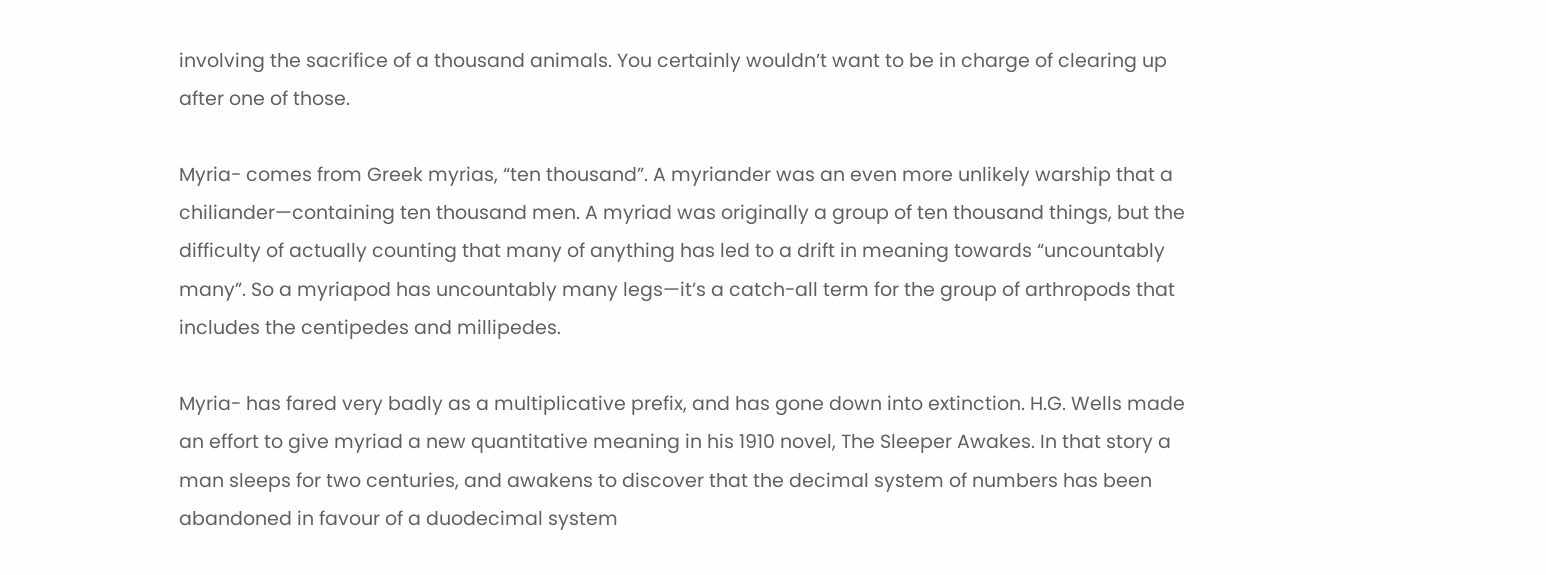involving the sacrifice of a thousand animals. You certainly wouldn’t want to be in charge of clearing up after one of those.

Myria- comes from Greek myrias, “ten thousand”. A myriander was an even more unlikely warship that a chiliander—containing ten thousand men. A myriad was originally a group of ten thousand things, but the difficulty of actually counting that many of anything has led to a drift in meaning towards “uncountably many”. So a myriapod has uncountably many legs—it’s a catch-all term for the group of arthropods that includes the centipedes and millipedes.

Myria- has fared very badly as a multiplicative prefix, and has gone down into extinction. H.G. Wells made an effort to give myriad a new quantitative meaning in his 1910 novel, The Sleeper Awakes. In that story a man sleeps for two centuries, and awakens to discover that the decimal system of numbers has been abandoned in favour of a duodecimal system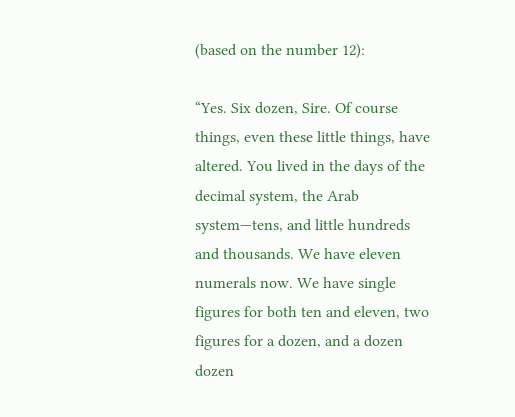(based on the number 12):

“Yes. Six dozen, Sire. Of course things, even these little things, have altered. You lived in the days of the decimal system, the Arab system—tens, and little hundreds and thousands. We have eleven numerals now. We have single figures for both ten and eleven, two figures for a dozen, and a dozen dozen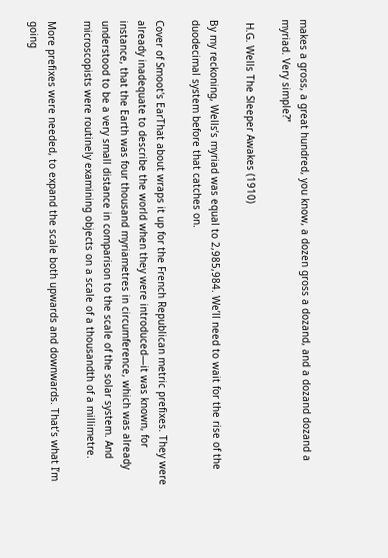makes a gross, a great hundred, you know, a dozen gross a dozand, and a dozand dozand a myriad. Very simple?”

 H.G. Wells The Sleeper Awakes (1910)

By my reckoning, Wells’s myriad was equal to 2,985,984. We’ll need to wait for the rise of the duodecimal system before that catches on.

Cover of Smoot's EarThat about wraps it up for the French Republican metric prefixes. They were already inadequate to describe the world when they were introduced—it was known, for instance, that the Earth was four thousand myriametres in circumference, which was already understood to be a very small distance in comparison to the scale of the solar system. And microscopists were routinely examining objects on a scale of a thousandth of a millimetre.

More prefixes were needed, to expand the scale both upwards and downwards. That’s what I’m going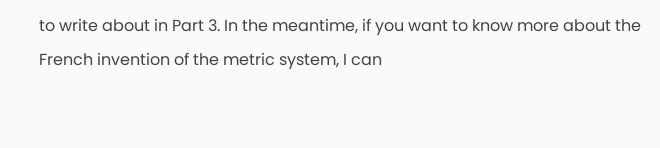to write about in Part 3. In the meantime, if you want to know more about the French invention of the metric system, I can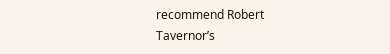recommend Robert Tavernor’s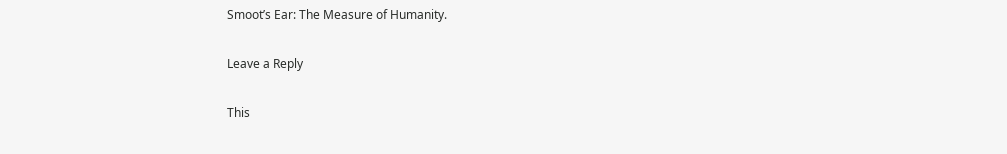Smoot’s Ear: The Measure of Humanity.

Leave a Reply

This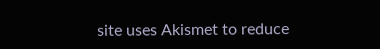site uses Akismet to reduce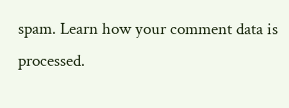spam. Learn how your comment data is processed.